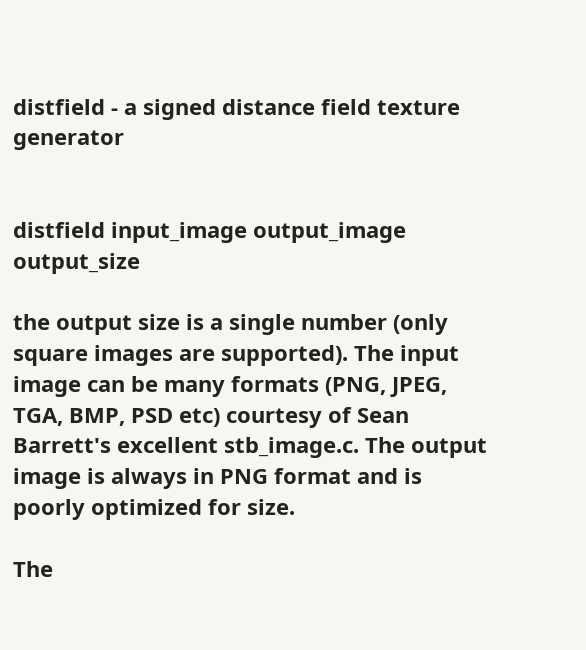distfield - a signed distance field texture generator


distfield input_image output_image output_size

the output size is a single number (only square images are supported). The input image can be many formats (PNG, JPEG, TGA, BMP, PSD etc) courtesy of Sean Barrett's excellent stb_image.c. The output image is always in PNG format and is poorly optimized for size.

The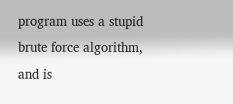program uses a stupid brute force algorithm, and is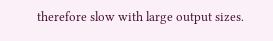therefore slow with large output sizes.